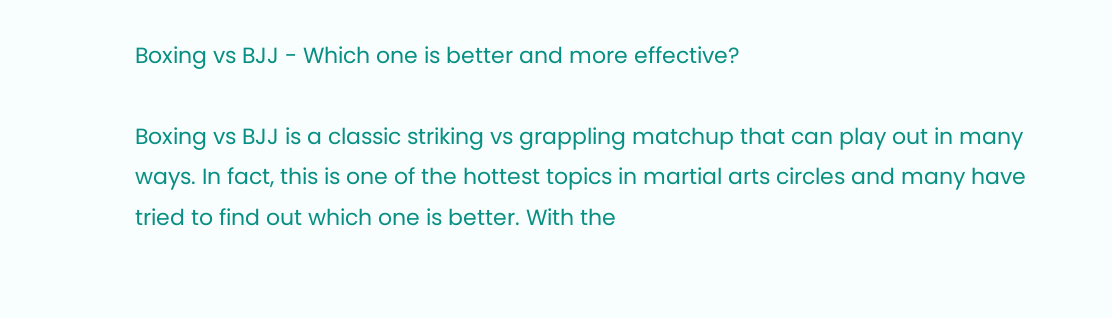Boxing vs BJJ - Which one is better and more effective?

Boxing vs BJJ is a classic striking vs grappling matchup that can play out in many ways. In fact, this is one of the hottest topics in martial arts circles and many have tried to find out which one is better. With the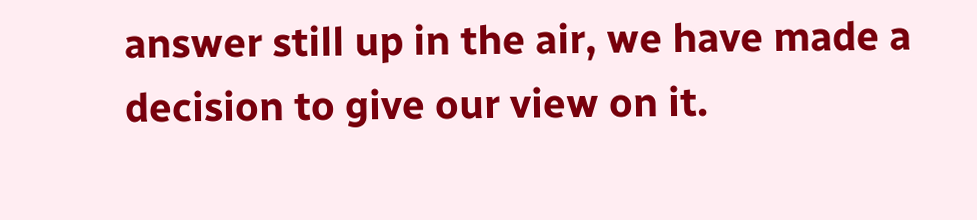answer still up in the air, we have made a decision to give our view on it.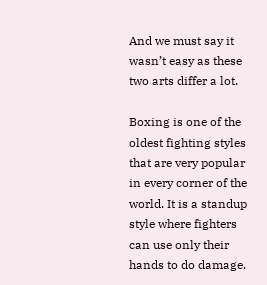And we must say it wasn’t easy as these two arts differ a lot.

Boxing is one of the oldest fighting styles that are very popular in every corner of the world. It is a standup style where fighters can use only their hands to do damage.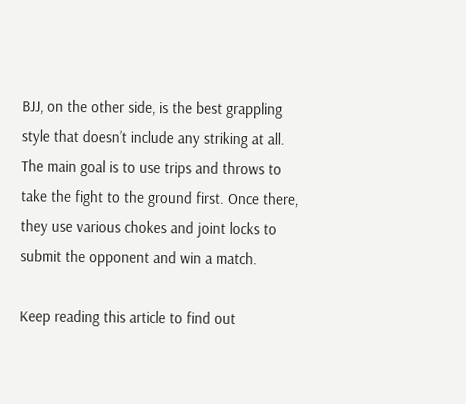BJJ, on the other side, is the best grappling style that doesn’t include any striking at all. The main goal is to use trips and throws to take the fight to the ground first. Once there, they use various chokes and joint locks to submit the opponent and win a match.

Keep reading this article to find out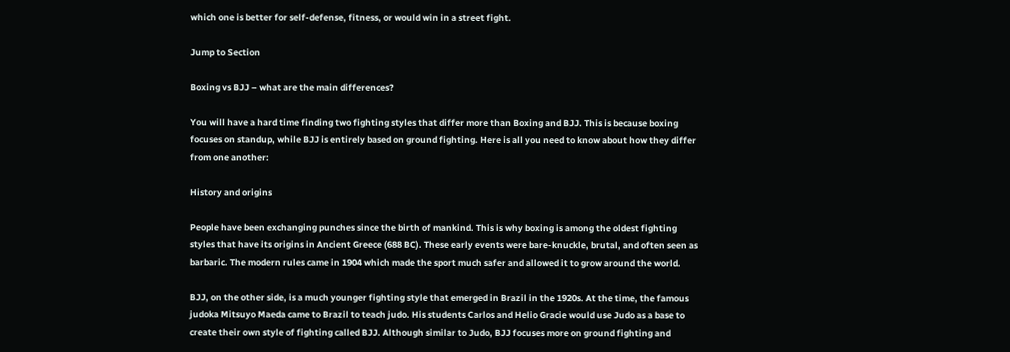which one is better for self-defense, fitness, or would win in a street fight.

Jump to Section

Boxing vs BJJ – what are the main differences?

You will have a hard time finding two fighting styles that differ more than Boxing and BJJ. This is because boxing focuses on standup, while BJJ is entirely based on ground fighting. Here is all you need to know about how they differ from one another:

History and origins

People have been exchanging punches since the birth of mankind. This is why boxing is among the oldest fighting styles that have its origins in Ancient Greece (688 BC). These early events were bare-knuckle, brutal, and often seen as barbaric. The modern rules came in 1904 which made the sport much safer and allowed it to grow around the world.

BJJ, on the other side, is a much younger fighting style that emerged in Brazil in the 1920s. At the time, the famous judoka Mitsuyo Maeda came to Brazil to teach judo. His students Carlos and Helio Gracie would use Judo as a base to create their own style of fighting called BJJ. Although similar to Judo, BJJ focuses more on ground fighting and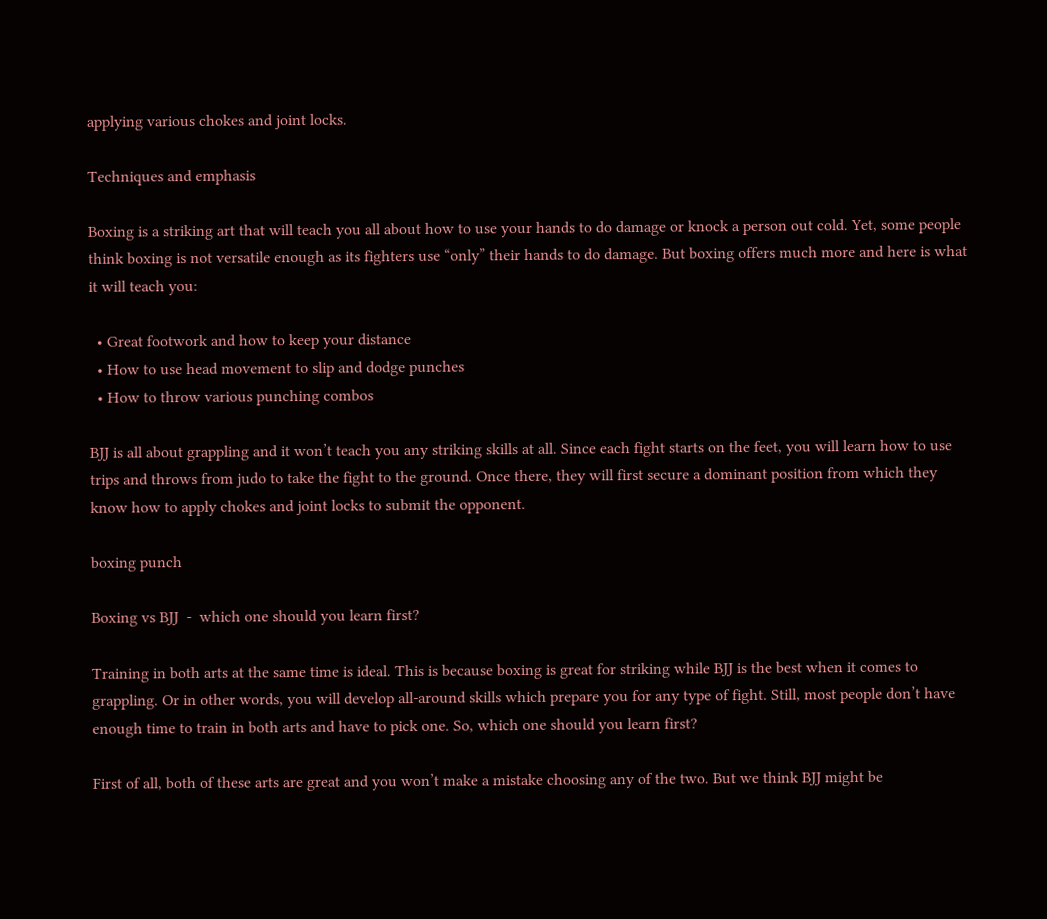applying various chokes and joint locks.

Techniques and emphasis

Boxing is a striking art that will teach you all about how to use your hands to do damage or knock a person out cold. Yet, some people think boxing is not versatile enough as its fighters use “only” their hands to do damage. But boxing offers much more and here is what it will teach you:

  • Great footwork and how to keep your distance
  • How to use head movement to slip and dodge punches
  • How to throw various punching combos

BJJ is all about grappling and it won’t teach you any striking skills at all. Since each fight starts on the feet, you will learn how to use trips and throws from judo to take the fight to the ground. Once there, they will first secure a dominant position from which they know how to apply chokes and joint locks to submit the opponent.

boxing punch

Boxing vs BJJ  -  which one should you learn first?

Training in both arts at the same time is ideal. This is because boxing is great for striking while BJJ is the best when it comes to grappling. Or in other words, you will develop all-around skills which prepare you for any type of fight. Still, most people don’t have enough time to train in both arts and have to pick one. So, which one should you learn first?

First of all, both of these arts are great and you won’t make a mistake choosing any of the two. But we think BJJ might be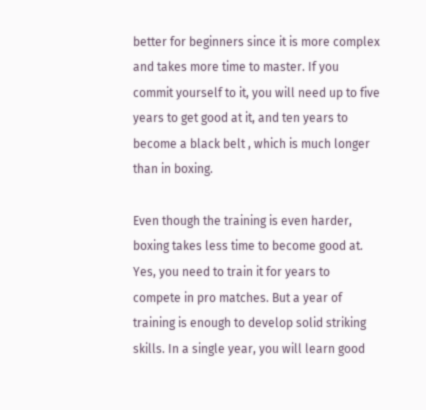better for beginners since it is more complex and takes more time to master. If you commit yourself to it, you will need up to five years to get good at it, and ten years to become a black belt , which is much longer than in boxing.

Even though the training is even harder, boxing takes less time to become good at. Yes, you need to train it for years to compete in pro matches. But a year of training is enough to develop solid striking skills. In a single year, you will learn good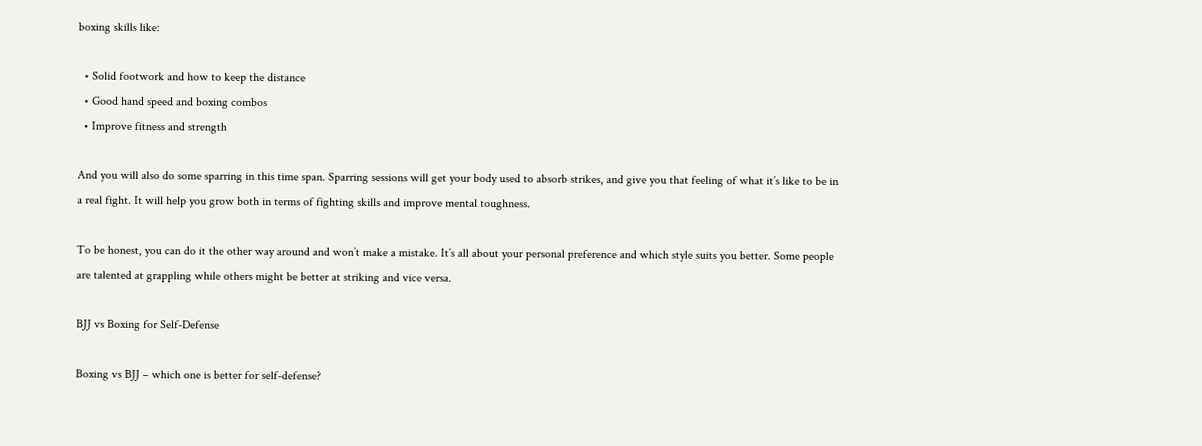boxing skills like:

  • Solid footwork and how to keep the distance
  • Good hand speed and boxing combos
  • Improve fitness and strength

And you will also do some sparring in this time span. Sparring sessions will get your body used to absorb strikes, and give you that feeling of what it’s like to be in a real fight. It will help you grow both in terms of fighting skills and improve mental toughness.

To be honest, you can do it the other way around and won’t make a mistake. It’s all about your personal preference and which style suits you better. Some people are talented at grappling while others might be better at striking and vice versa.

BJJ vs Boxing for Self-Defense

Boxing vs BJJ – which one is better for self-defense?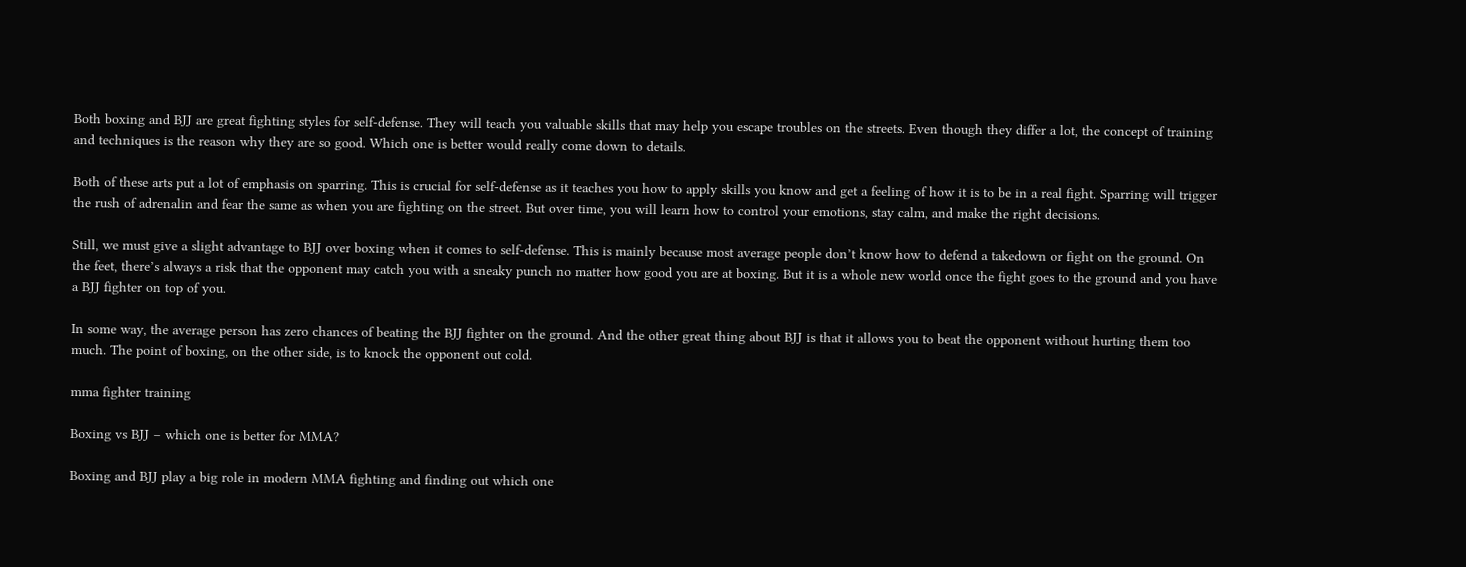Both boxing and BJJ are great fighting styles for self-defense. They will teach you valuable skills that may help you escape troubles on the streets. Even though they differ a lot, the concept of training and techniques is the reason why they are so good. Which one is better would really come down to details.

Both of these arts put a lot of emphasis on sparring. This is crucial for self-defense as it teaches you how to apply skills you know and get a feeling of how it is to be in a real fight. Sparring will trigger the rush of adrenalin and fear the same as when you are fighting on the street. But over time, you will learn how to control your emotions, stay calm, and make the right decisions.

Still, we must give a slight advantage to BJJ over boxing when it comes to self-defense. This is mainly because most average people don’t know how to defend a takedown or fight on the ground. On the feet, there’s always a risk that the opponent may catch you with a sneaky punch no matter how good you are at boxing. But it is a whole new world once the fight goes to the ground and you have a BJJ fighter on top of you.

In some way, the average person has zero chances of beating the BJJ fighter on the ground. And the other great thing about BJJ is that it allows you to beat the opponent without hurting them too much. The point of boxing, on the other side, is to knock the opponent out cold.

mma fighter training

Boxing vs BJJ – which one is better for MMA?

Boxing and BJJ play a big role in modern MMA fighting and finding out which one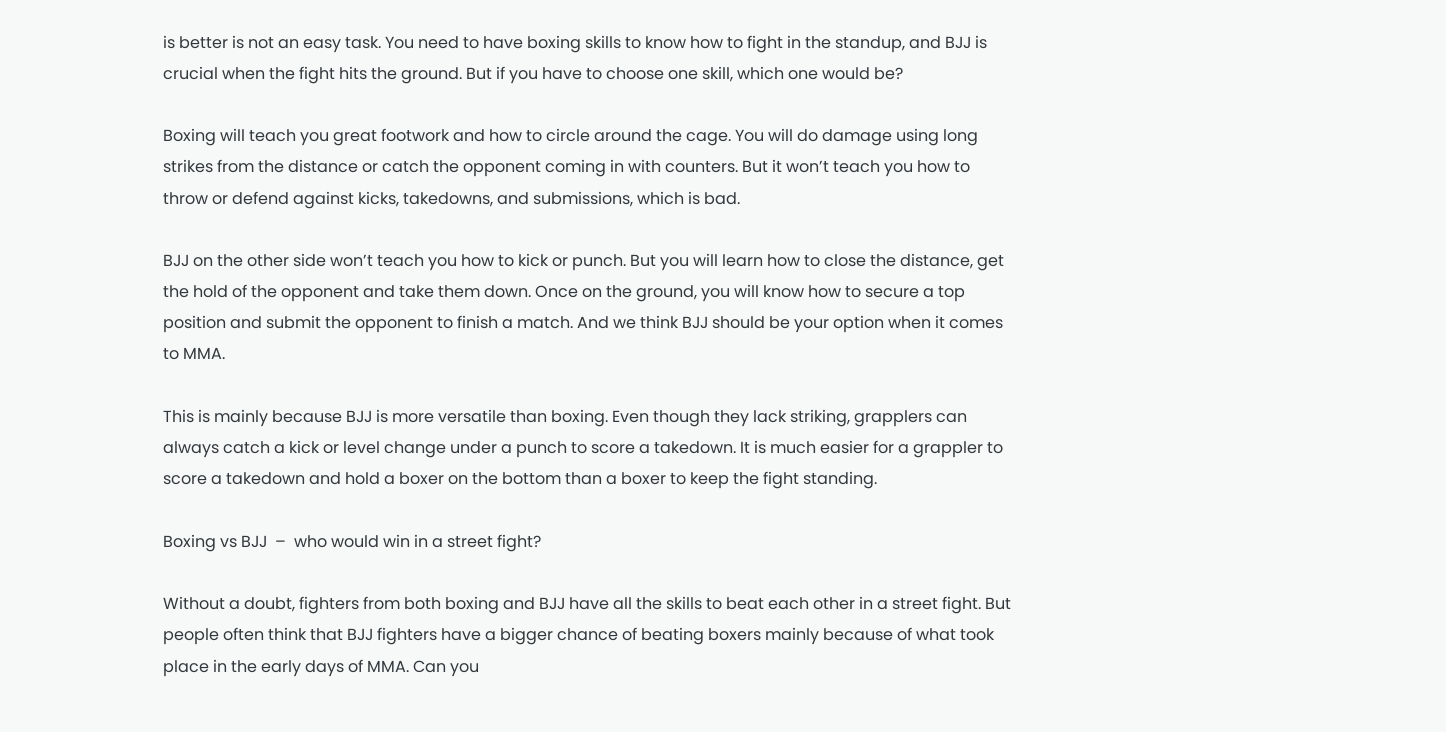is better is not an easy task. You need to have boxing skills to know how to fight in the standup, and BJJ is crucial when the fight hits the ground. But if you have to choose one skill, which one would be?

Boxing will teach you great footwork and how to circle around the cage. You will do damage using long strikes from the distance or catch the opponent coming in with counters. But it won’t teach you how to throw or defend against kicks, takedowns, and submissions, which is bad.

BJJ on the other side won’t teach you how to kick or punch. But you will learn how to close the distance, get the hold of the opponent and take them down. Once on the ground, you will know how to secure a top position and submit the opponent to finish a match. And we think BJJ should be your option when it comes to MMA.

This is mainly because BJJ is more versatile than boxing. Even though they lack striking, grapplers can always catch a kick or level change under a punch to score a takedown. It is much easier for a grappler to score a takedown and hold a boxer on the bottom than a boxer to keep the fight standing.

Boxing vs BJJ  –  who would win in a street fight?

Without a doubt, fighters from both boxing and BJJ have all the skills to beat each other in a street fight. But people often think that BJJ fighters have a bigger chance of beating boxers mainly because of what took place in the early days of MMA. Can you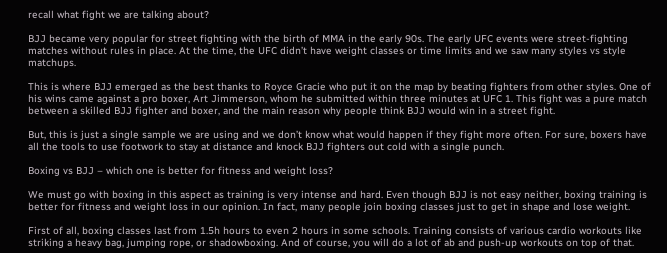recall what fight we are talking about?

BJJ became very popular for street fighting with the birth of MMA in the early 90s. The early UFC events were street-fighting matches without rules in place. At the time, the UFC didn’t have weight classes or time limits and we saw many styles vs style matchups.

This is where BJJ emerged as the best thanks to Royce Gracie who put it on the map by beating fighters from other styles. One of his wins came against a pro boxer, Art Jimmerson, whom he submitted within three minutes at UFC 1. This fight was a pure match between a skilled BJJ fighter and boxer, and the main reason why people think BJJ would win in a street fight.

But, this is just a single sample we are using and we don’t know what would happen if they fight more often. For sure, boxers have all the tools to use footwork to stay at distance and knock BJJ fighters out cold with a single punch.

Boxing vs BJJ – which one is better for fitness and weight loss?

We must go with boxing in this aspect as training is very intense and hard. Even though BJJ is not easy neither, boxing training is better for fitness and weight loss in our opinion. In fact, many people join boxing classes just to get in shape and lose weight.

First of all, boxing classes last from 1.5h hours to even 2 hours in some schools. Training consists of various cardio workouts like striking a heavy bag, jumping rope, or shadowboxing. And of course, you will do a lot of ab and push-up workouts on top of that.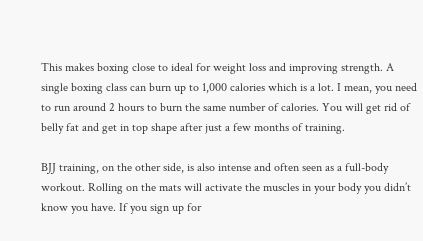This makes boxing close to ideal for weight loss and improving strength. A single boxing class can burn up to 1,000 calories which is a lot. I mean, you need to run around 2 hours to burn the same number of calories. You will get rid of belly fat and get in top shape after just a few months of training.

BJJ training, on the other side, is also intense and often seen as a full-body workout. Rolling on the mats will activate the muscles in your body you didn’t know you have. If you sign up for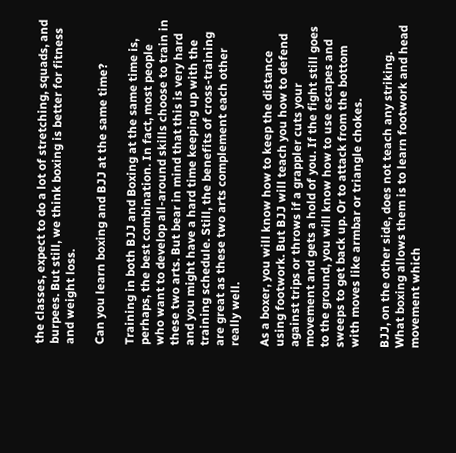the classes, expect to do a lot of stretching, squads, and burpees. But still, we think boxing is better for fitness and weight loss.

Can you learn boxing and BJJ at the same time?

Training in both BJJ and Boxing at the same time is, perhaps, the best combination. In fact, most people who want to develop all-around skills choose to train in these two arts. But bear in mind that this is very hard and you might have a hard time keeping up with the training schedule. Still, the benefits of cross-training are great as these two arts complement each other really well.

As a boxer, you will know how to keep the distance using footwork. But BJJ will teach you how to defend against trips or throws if a grappler cuts your movement and gets a hold of you. If the fight still goes to the ground, you will know how to use escapes and sweeps to get back up. Or to attack from the bottom with moves like armbar or triangle chokes.

BJJ, on the other side, does not teach any striking. What boxing allows them is to learn footwork and head movement which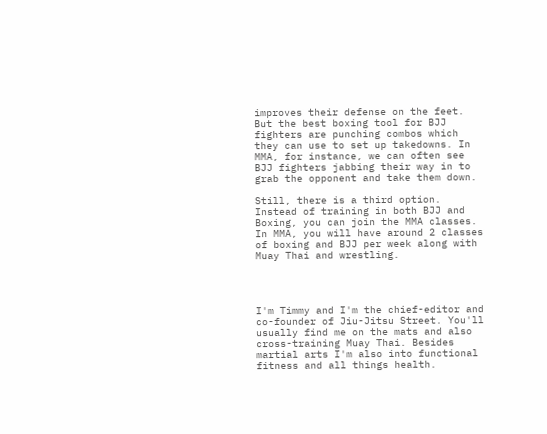improves their defense on the feet. But the best boxing tool for BJJ fighters are punching combos which they can use to set up takedowns. In MMA, for instance, we can often see BJJ fighters jabbing their way in to grab the opponent and take them down.

Still, there is a third option. Instead of training in both BJJ and Boxing, you can join the MMA classes. In MMA, you will have around 2 classes of boxing and BJJ per week along with Muay Thai and wrestling.




I'm Timmy and I'm the chief-editor and co-founder of Jiu-Jitsu Street. You'll usually find me on the mats and also cross-training Muay Thai. Besides martial arts I'm also into functional fitness and all things health.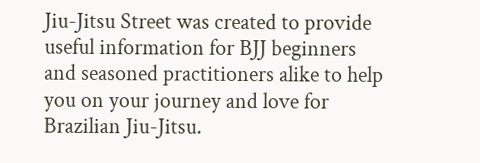Jiu-Jitsu Street was created to provide useful information for BJJ beginners and seasoned practitioners alike to help you on your journey and love for Brazilian Jiu-Jitsu.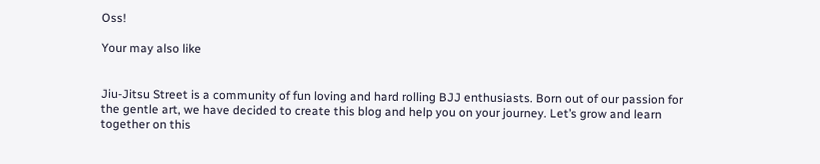Oss!

Your may also like


Jiu-Jitsu Street is a community of fun loving and hard rolling BJJ enthusiasts. Born out of our passion for the gentle art, we have decided to create this blog and help you on your journey. Let’s grow and learn together on this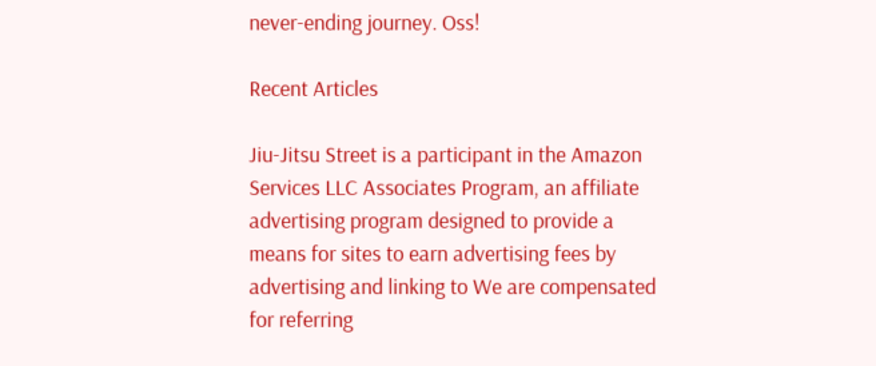never-ending journey. Oss!

Recent Articles

Jiu-Jitsu Street is a participant in the Amazon Services LLC Associates Program, an affiliate advertising program designed to provide a means for sites to earn advertising fees by advertising and linking to We are compensated for referring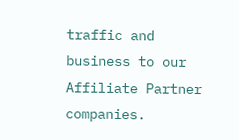traffic and business to our Affiliate Partner companies.